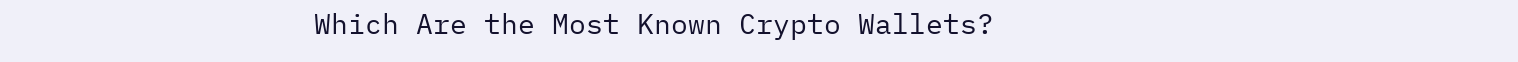Which Are the Most Known Crypto Wallets?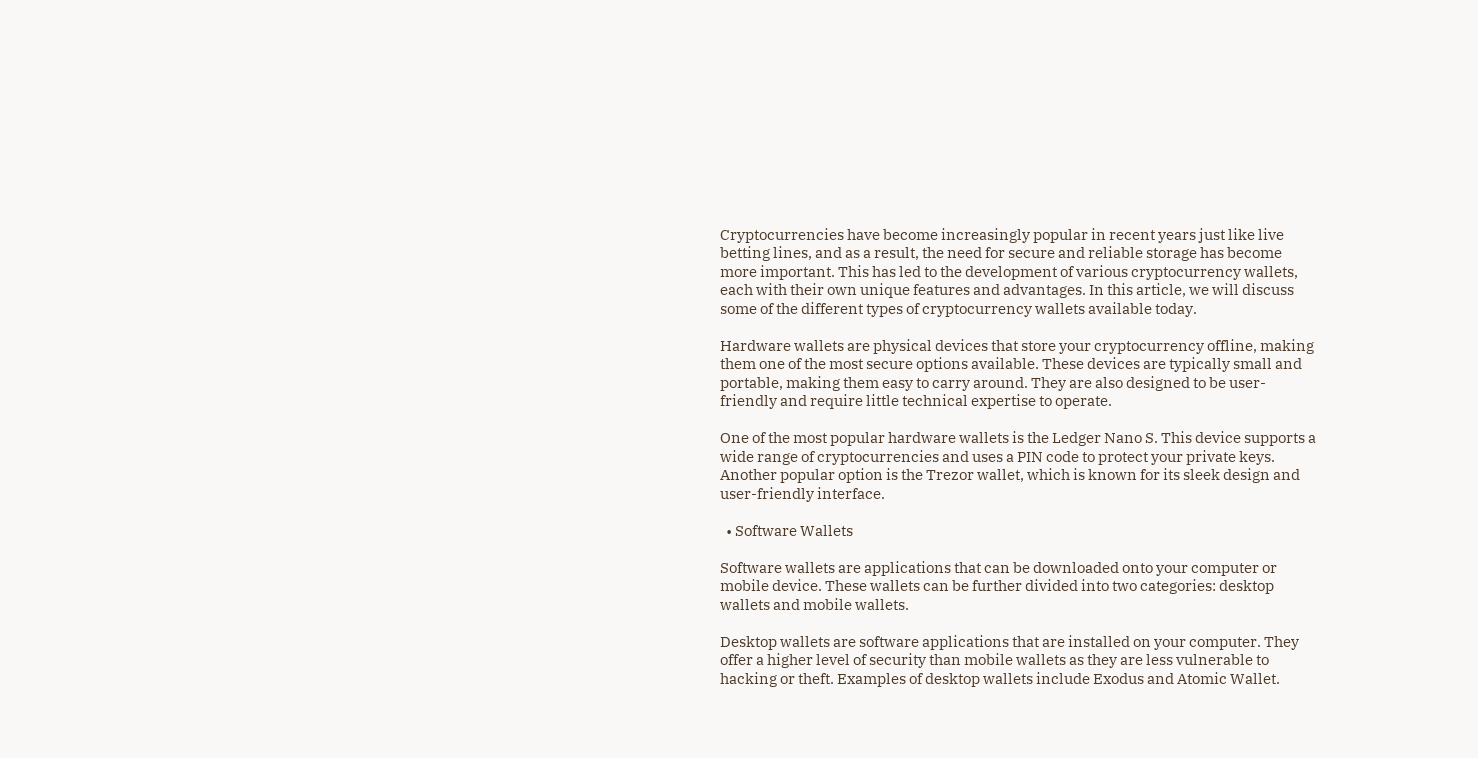Cryptocurrencies have become increasingly popular in recent years just like live betting lines, and as a result, the need for secure and reliable storage has become more important. This has led to the development of various cryptocurrency wallets, each with their own unique features and advantages. In this article, we will discuss some of the different types of cryptocurrency wallets available today.

Hardware wallets are physical devices that store your cryptocurrency offline, making them one of the most secure options available. These devices are typically small and portable, making them easy to carry around. They are also designed to be user-friendly and require little technical expertise to operate.

One of the most popular hardware wallets is the Ledger Nano S. This device supports a wide range of cryptocurrencies and uses a PIN code to protect your private keys. Another popular option is the Trezor wallet, which is known for its sleek design and user-friendly interface.

  • Software Wallets

Software wallets are applications that can be downloaded onto your computer or mobile device. These wallets can be further divided into two categories: desktop wallets and mobile wallets.

Desktop wallets are software applications that are installed on your computer. They offer a higher level of security than mobile wallets as they are less vulnerable to hacking or theft. Examples of desktop wallets include Exodus and Atomic Wallet.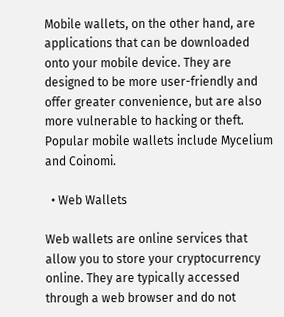Mobile wallets, on the other hand, are applications that can be downloaded onto your mobile device. They are designed to be more user-friendly and offer greater convenience, but are also more vulnerable to hacking or theft. Popular mobile wallets include Mycelium and Coinomi.

  • Web Wallets

Web wallets are online services that allow you to store your cryptocurrency online. They are typically accessed through a web browser and do not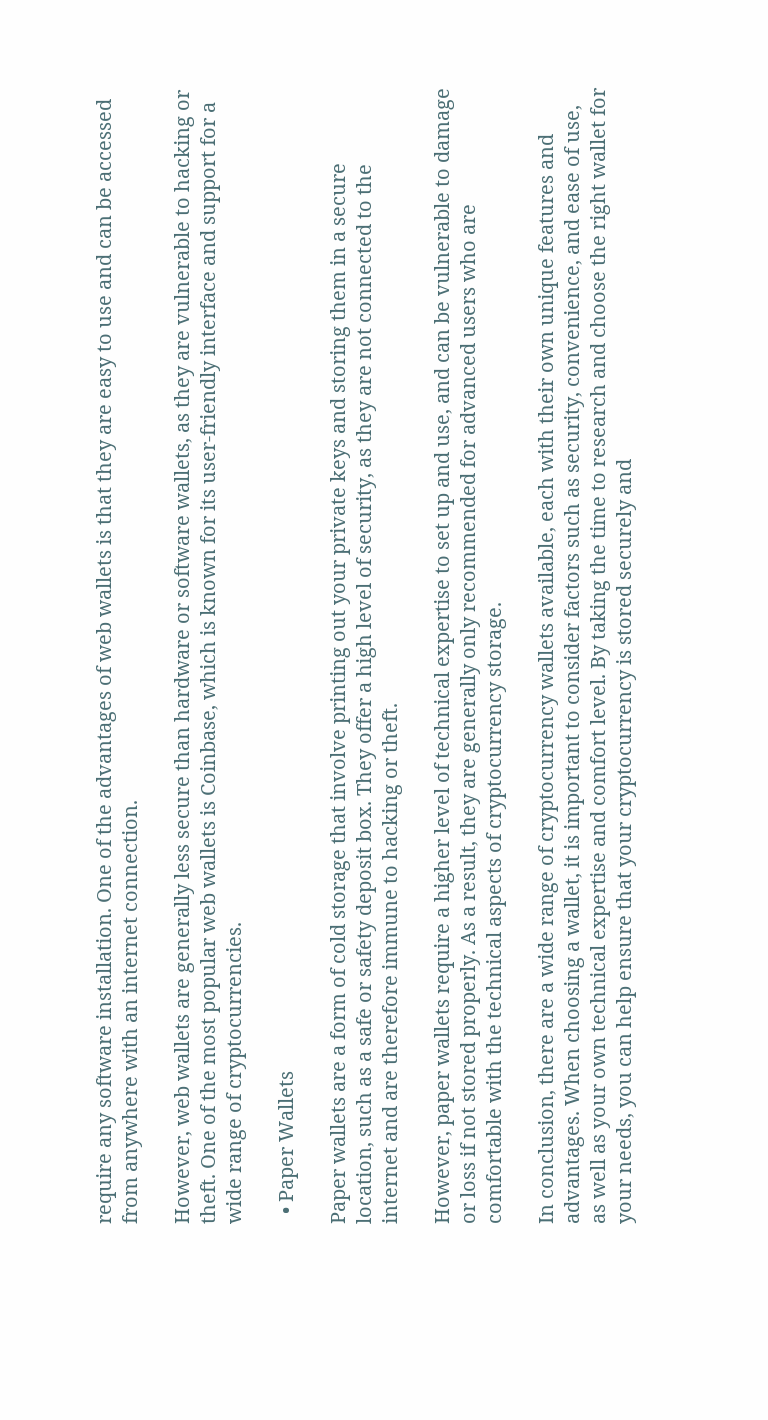require any software installation. One of the advantages of web wallets is that they are easy to use and can be accessed from anywhere with an internet connection.

However, web wallets are generally less secure than hardware or software wallets, as they are vulnerable to hacking or theft. One of the most popular web wallets is Coinbase, which is known for its user-friendly interface and support for a wide range of cryptocurrencies.

  • Paper Wallets

Paper wallets are a form of cold storage that involve printing out your private keys and storing them in a secure location, such as a safe or safety deposit box. They offer a high level of security, as they are not connected to the internet and are therefore immune to hacking or theft.

However, paper wallets require a higher level of technical expertise to set up and use, and can be vulnerable to damage or loss if not stored properly. As a result, they are generally only recommended for advanced users who are comfortable with the technical aspects of cryptocurrency storage.

In conclusion, there are a wide range of cryptocurrency wallets available, each with their own unique features and advantages. When choosing a wallet, it is important to consider factors such as security, convenience, and ease of use, as well as your own technical expertise and comfort level. By taking the time to research and choose the right wallet for your needs, you can help ensure that your cryptocurrency is stored securely and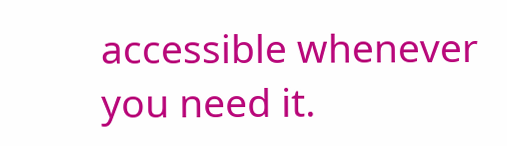accessible whenever you need it.